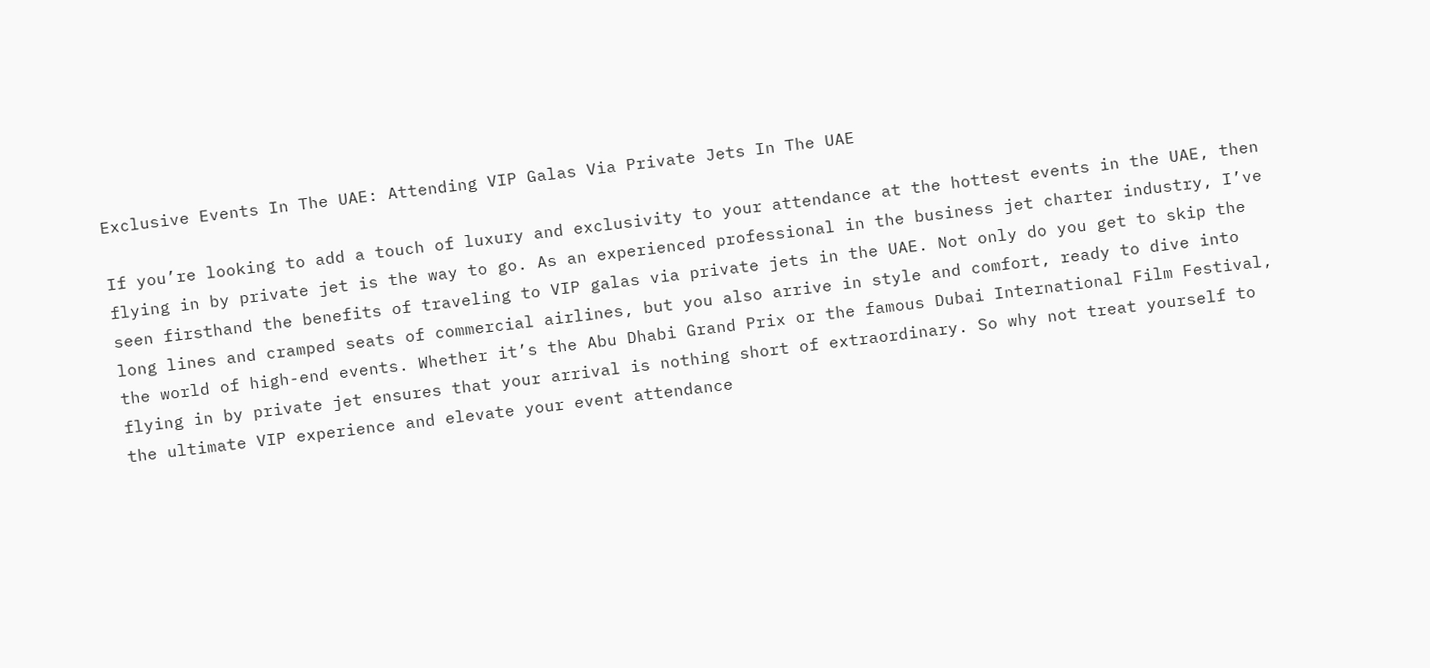Exclusive Events In The UAE: Attending VIP Galas Via Private Jets In The UAE

If you’re looking to add a touch of luxury and exclusivity to your attendance at the hottest events in the UAE, then flying in by private jet is the way to go. As an experienced professional in the business jet charter industry, I’ve seen firsthand the benefits of traveling to VIP galas via private jets in the UAE. Not only do you get to skip the long lines and cramped seats of commercial airlines, but you also arrive in style and comfort, ready to dive into the world of high-end events. Whether it’s the Abu Dhabi Grand Prix or the famous Dubai International Film Festival, flying in by private jet ensures that your arrival is nothing short of extraordinary. So why not treat yourself to the ultimate VIP experience and elevate your event attendance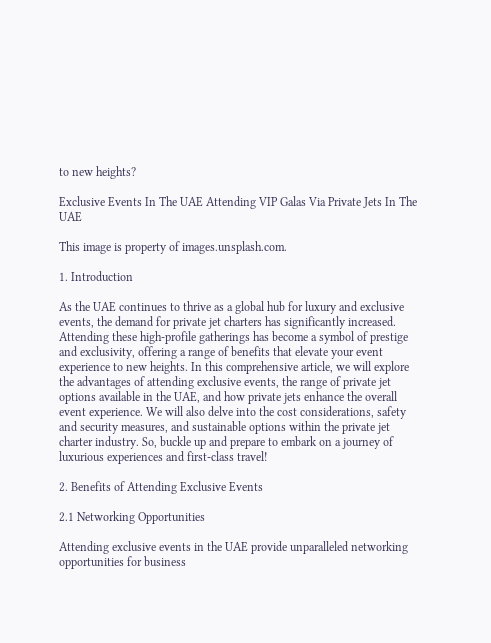to new heights?

Exclusive Events In The UAE Attending VIP Galas Via Private Jets In The UAE

This image is property of images.unsplash.com.

1. Introduction

As the UAE continues to thrive as a global hub for luxury and exclusive events, the demand for private jet charters has significantly increased. Attending these high-profile gatherings has become a symbol of prestige and exclusivity, offering a range of benefits that elevate your event experience to new heights. In this comprehensive article, we will explore the advantages of attending exclusive events, the range of private jet options available in the UAE, and how private jets enhance the overall event experience. We will also delve into the cost considerations, safety and security measures, and sustainable options within the private jet charter industry. So, buckle up and prepare to embark on a journey of luxurious experiences and first-class travel!

2. Benefits of Attending Exclusive Events

2.1 Networking Opportunities

Attending exclusive events in the UAE provide unparalleled networking opportunities for business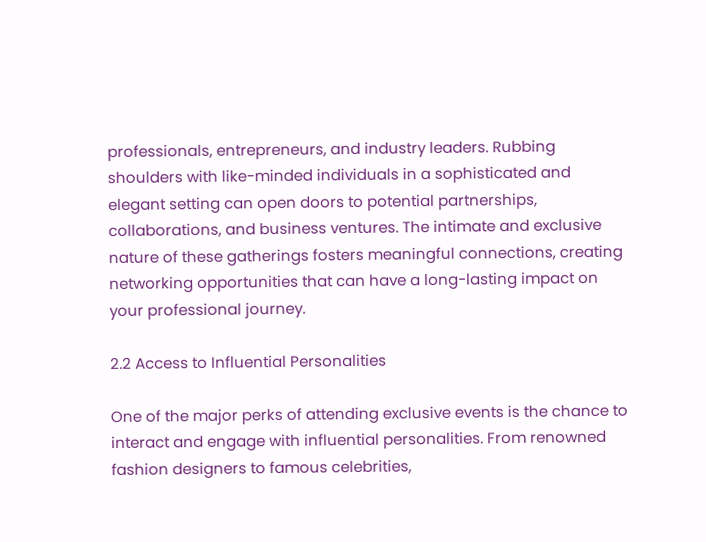professionals, entrepreneurs, and industry leaders. Rubbing shoulders with like-minded individuals in a sophisticated and elegant setting can open doors to potential partnerships, collaborations, and business ventures. The intimate and exclusive nature of these gatherings fosters meaningful connections, creating networking opportunities that can have a long-lasting impact on your professional journey.

2.2 Access to Influential Personalities

One of the major perks of attending exclusive events is the chance to interact and engage with influential personalities. From renowned fashion designers to famous celebrities,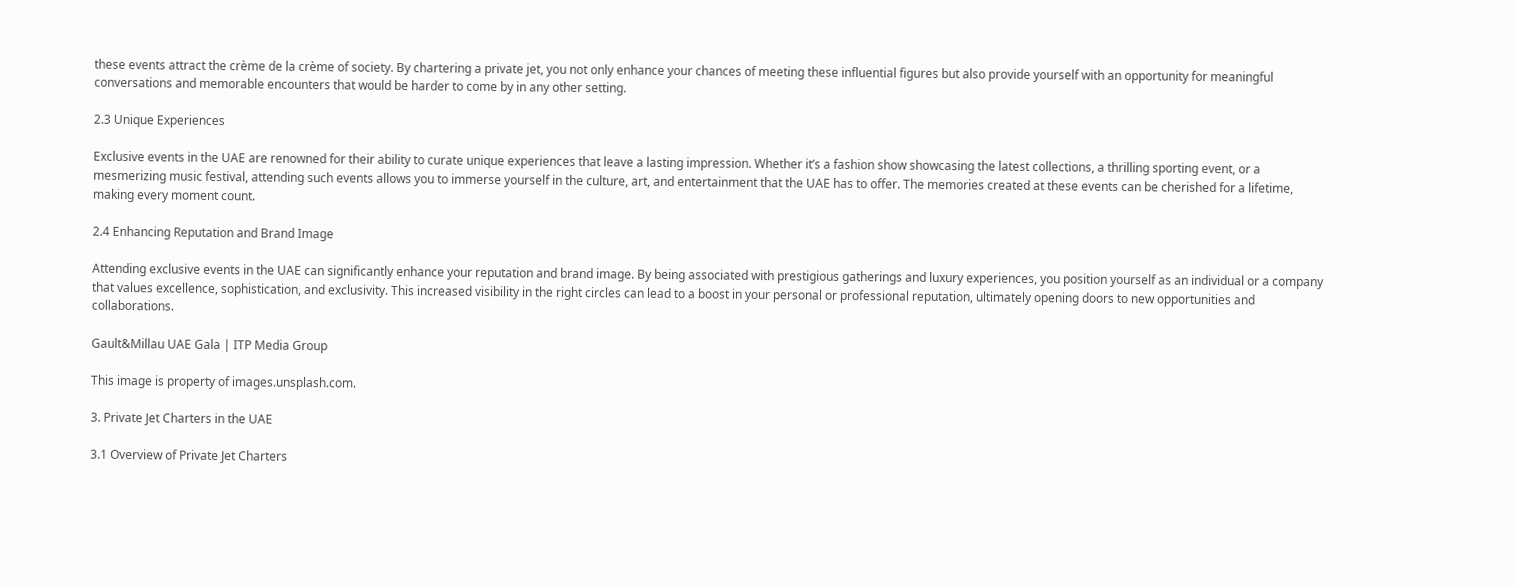these events attract the crème de la crème of society. By chartering a private jet, you not only enhance your chances of meeting these influential figures but also provide yourself with an opportunity for meaningful conversations and memorable encounters that would be harder to come by in any other setting.

2.3 Unique Experiences

Exclusive events in the UAE are renowned for their ability to curate unique experiences that leave a lasting impression. Whether it’s a fashion show showcasing the latest collections, a thrilling sporting event, or a mesmerizing music festival, attending such events allows you to immerse yourself in the culture, art, and entertainment that the UAE has to offer. The memories created at these events can be cherished for a lifetime, making every moment count.

2.4 Enhancing Reputation and Brand Image

Attending exclusive events in the UAE can significantly enhance your reputation and brand image. By being associated with prestigious gatherings and luxury experiences, you position yourself as an individual or a company that values excellence, sophistication, and exclusivity. This increased visibility in the right circles can lead to a boost in your personal or professional reputation, ultimately opening doors to new opportunities and collaborations.

Gault&Millau UAE Gala | ITP Media Group

This image is property of images.unsplash.com.

3. Private Jet Charters in the UAE

3.1 Overview of Private Jet Charters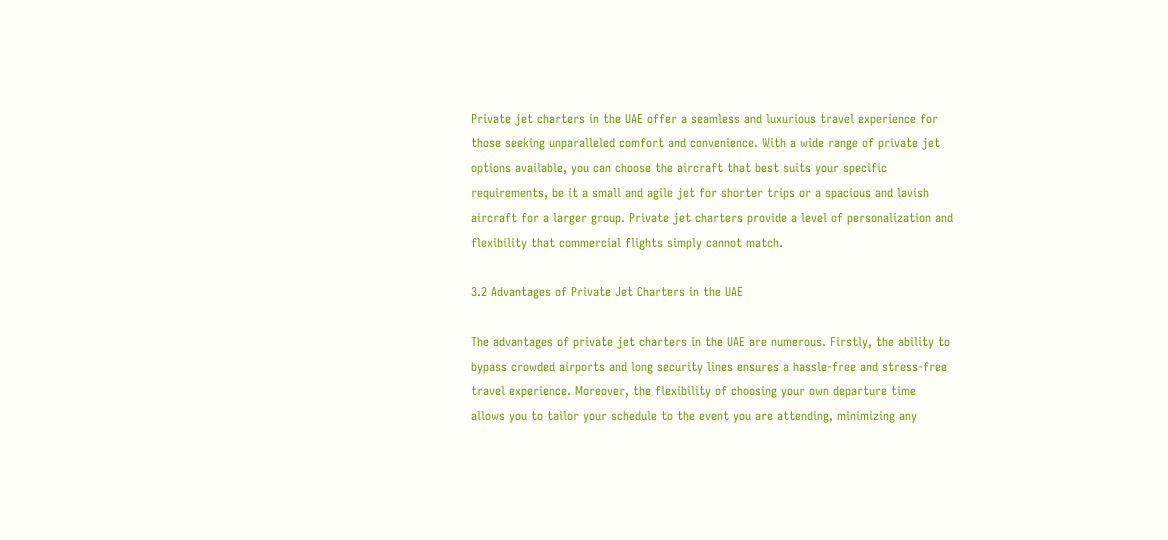Private jet charters in the UAE offer a seamless and luxurious travel experience for those seeking unparalleled comfort and convenience. With a wide range of private jet options available, you can choose the aircraft that best suits your specific requirements, be it a small and agile jet for shorter trips or a spacious and lavish aircraft for a larger group. Private jet charters provide a level of personalization and flexibility that commercial flights simply cannot match.

3.2 Advantages of Private Jet Charters in the UAE

The advantages of private jet charters in the UAE are numerous. Firstly, the ability to bypass crowded airports and long security lines ensures a hassle-free and stress-free travel experience. Moreover, the flexibility of choosing your own departure time allows you to tailor your schedule to the event you are attending, minimizing any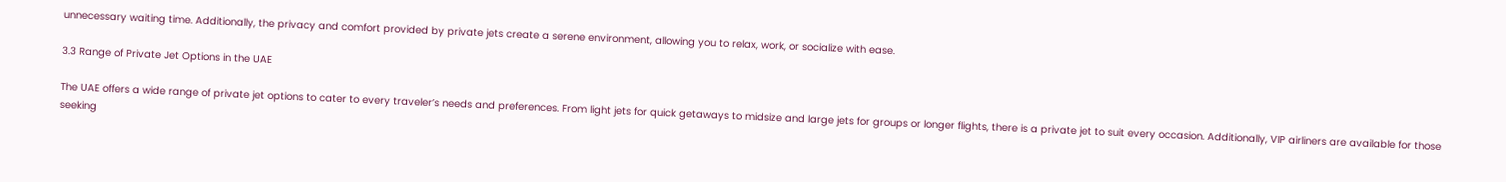unnecessary waiting time. Additionally, the privacy and comfort provided by private jets create a serene environment, allowing you to relax, work, or socialize with ease.

3.3 Range of Private Jet Options in the UAE

The UAE offers a wide range of private jet options to cater to every traveler’s needs and preferences. From light jets for quick getaways to midsize and large jets for groups or longer flights, there is a private jet to suit every occasion. Additionally, VIP airliners are available for those seeking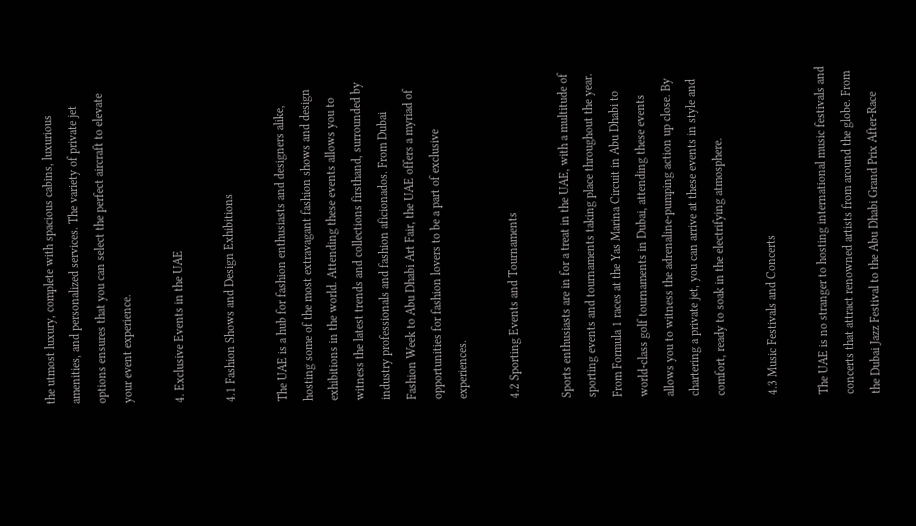the utmost luxury, complete with spacious cabins, luxurious amenities, and personalized services. The variety of private jet options ensures that you can select the perfect aircraft to elevate your event experience.

4. Exclusive Events in the UAE

4.1 Fashion Shows and Design Exhibitions

The UAE is a hub for fashion enthusiasts and designers alike, hosting some of the most extravagant fashion shows and design exhibitions in the world. Attending these events allows you to witness the latest trends and collections firsthand, surrounded by industry professionals and fashion aficionados. From Dubai Fashion Week to Abu Dhabi Art Fair, the UAE offers a myriad of opportunities for fashion lovers to be a part of exclusive experiences.

4.2 Sporting Events and Tournaments

Sports enthusiasts are in for a treat in the UAE, with a multitude of sporting events and tournaments taking place throughout the year. From Formula 1 races at the Yas Marina Circuit in Abu Dhabi to world-class golf tournaments in Dubai, attending these events allows you to witness the adrenaline-pumping action up close. By chartering a private jet, you can arrive at these events in style and comfort, ready to soak in the electrifying atmosphere.

4.3 Music Festivals and Concerts

The UAE is no stranger to hosting international music festivals and concerts that attract renowned artists from around the globe. From the Dubai Jazz Festival to the Abu Dhabi Grand Prix After-Race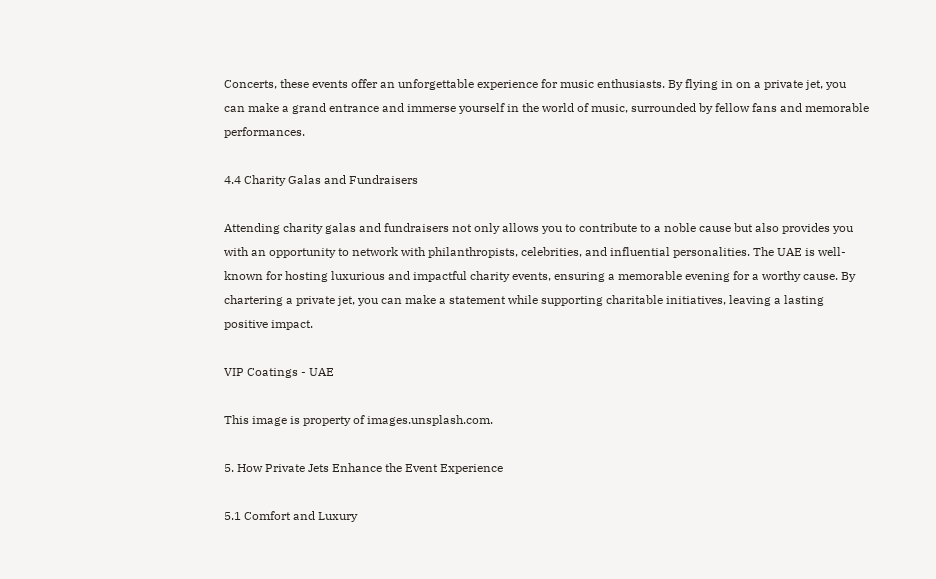Concerts, these events offer an unforgettable experience for music enthusiasts. By flying in on a private jet, you can make a grand entrance and immerse yourself in the world of music, surrounded by fellow fans and memorable performances.

4.4 Charity Galas and Fundraisers

Attending charity galas and fundraisers not only allows you to contribute to a noble cause but also provides you with an opportunity to network with philanthropists, celebrities, and influential personalities. The UAE is well-known for hosting luxurious and impactful charity events, ensuring a memorable evening for a worthy cause. By chartering a private jet, you can make a statement while supporting charitable initiatives, leaving a lasting positive impact.

VIP Coatings - UAE

This image is property of images.unsplash.com.

5. How Private Jets Enhance the Event Experience

5.1 Comfort and Luxury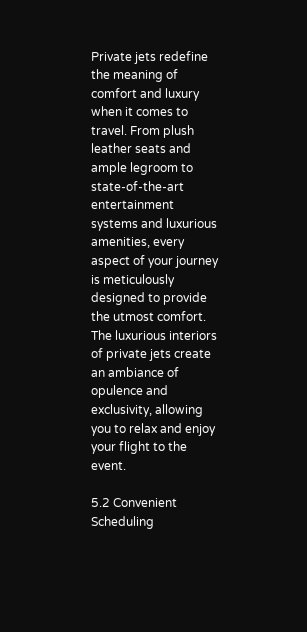Private jets redefine the meaning of comfort and luxury when it comes to travel. From plush leather seats and ample legroom to state-of-the-art entertainment systems and luxurious amenities, every aspect of your journey is meticulously designed to provide the utmost comfort. The luxurious interiors of private jets create an ambiance of opulence and exclusivity, allowing you to relax and enjoy your flight to the event.

5.2 Convenient Scheduling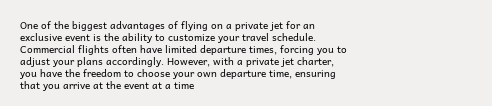One of the biggest advantages of flying on a private jet for an exclusive event is the ability to customize your travel schedule. Commercial flights often have limited departure times, forcing you to adjust your plans accordingly. However, with a private jet charter, you have the freedom to choose your own departure time, ensuring that you arrive at the event at a time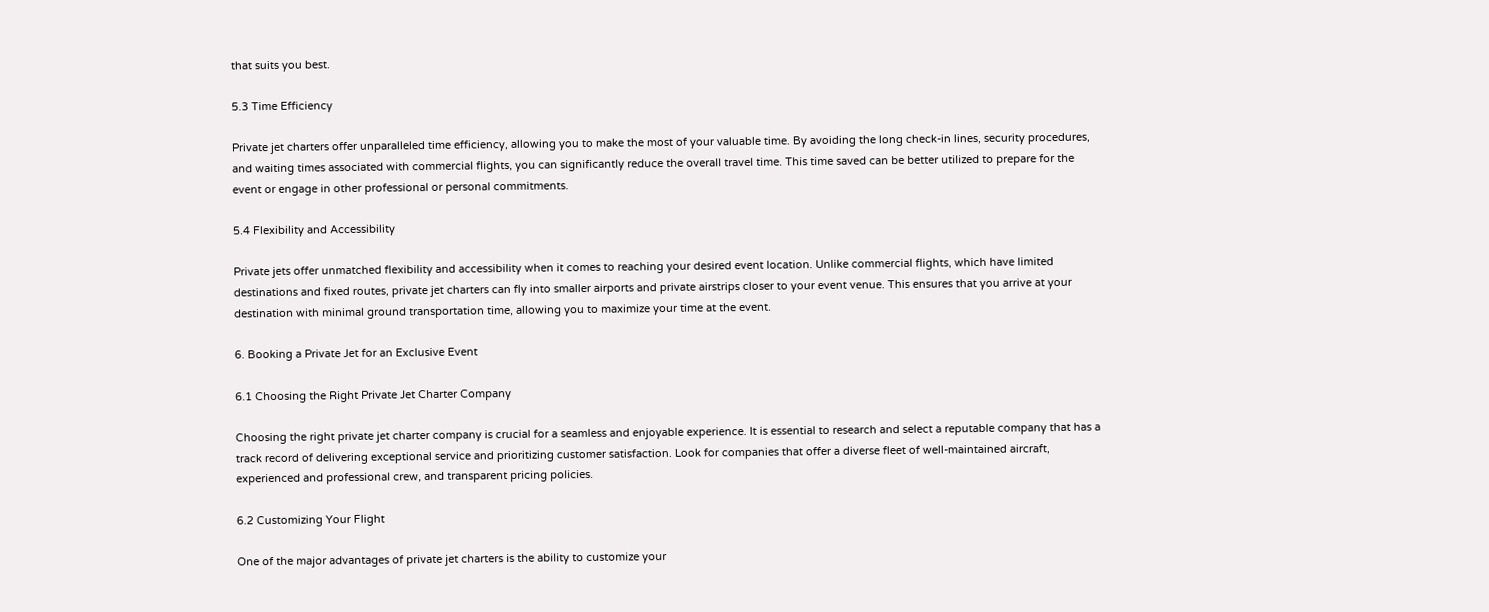that suits you best.

5.3 Time Efficiency

Private jet charters offer unparalleled time efficiency, allowing you to make the most of your valuable time. By avoiding the long check-in lines, security procedures, and waiting times associated with commercial flights, you can significantly reduce the overall travel time. This time saved can be better utilized to prepare for the event or engage in other professional or personal commitments.

5.4 Flexibility and Accessibility

Private jets offer unmatched flexibility and accessibility when it comes to reaching your desired event location. Unlike commercial flights, which have limited destinations and fixed routes, private jet charters can fly into smaller airports and private airstrips closer to your event venue. This ensures that you arrive at your destination with minimal ground transportation time, allowing you to maximize your time at the event.

6. Booking a Private Jet for an Exclusive Event

6.1 Choosing the Right Private Jet Charter Company

Choosing the right private jet charter company is crucial for a seamless and enjoyable experience. It is essential to research and select a reputable company that has a track record of delivering exceptional service and prioritizing customer satisfaction. Look for companies that offer a diverse fleet of well-maintained aircraft, experienced and professional crew, and transparent pricing policies.

6.2 Customizing Your Flight

One of the major advantages of private jet charters is the ability to customize your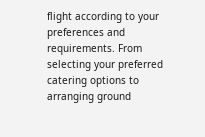flight according to your preferences and requirements. From selecting your preferred catering options to arranging ground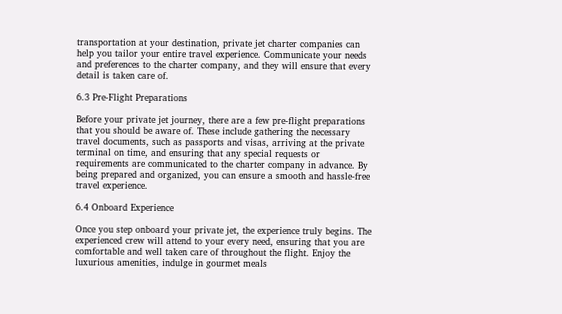transportation at your destination, private jet charter companies can help you tailor your entire travel experience. Communicate your needs and preferences to the charter company, and they will ensure that every detail is taken care of.

6.3 Pre-Flight Preparations

Before your private jet journey, there are a few pre-flight preparations that you should be aware of. These include gathering the necessary travel documents, such as passports and visas, arriving at the private terminal on time, and ensuring that any special requests or requirements are communicated to the charter company in advance. By being prepared and organized, you can ensure a smooth and hassle-free travel experience.

6.4 Onboard Experience

Once you step onboard your private jet, the experience truly begins. The experienced crew will attend to your every need, ensuring that you are comfortable and well taken care of throughout the flight. Enjoy the luxurious amenities, indulge in gourmet meals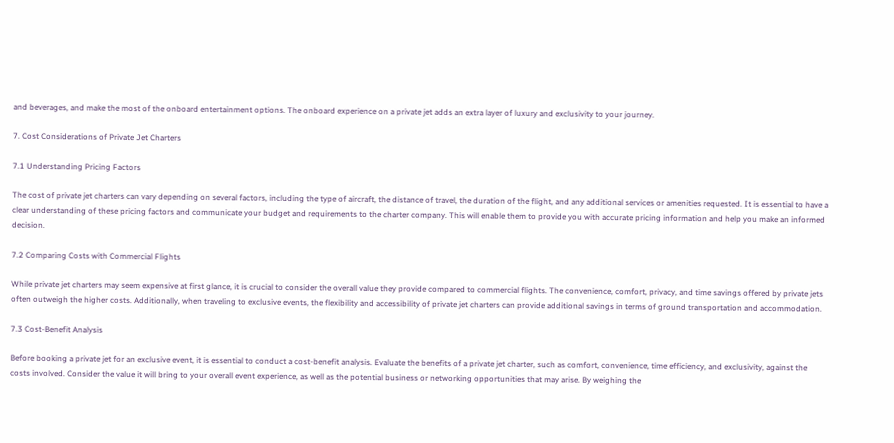and beverages, and make the most of the onboard entertainment options. The onboard experience on a private jet adds an extra layer of luxury and exclusivity to your journey.

7. Cost Considerations of Private Jet Charters

7.1 Understanding Pricing Factors

The cost of private jet charters can vary depending on several factors, including the type of aircraft, the distance of travel, the duration of the flight, and any additional services or amenities requested. It is essential to have a clear understanding of these pricing factors and communicate your budget and requirements to the charter company. This will enable them to provide you with accurate pricing information and help you make an informed decision.

7.2 Comparing Costs with Commercial Flights

While private jet charters may seem expensive at first glance, it is crucial to consider the overall value they provide compared to commercial flights. The convenience, comfort, privacy, and time savings offered by private jets often outweigh the higher costs. Additionally, when traveling to exclusive events, the flexibility and accessibility of private jet charters can provide additional savings in terms of ground transportation and accommodation.

7.3 Cost-Benefit Analysis

Before booking a private jet for an exclusive event, it is essential to conduct a cost-benefit analysis. Evaluate the benefits of a private jet charter, such as comfort, convenience, time efficiency, and exclusivity, against the costs involved. Consider the value it will bring to your overall event experience, as well as the potential business or networking opportunities that may arise. By weighing the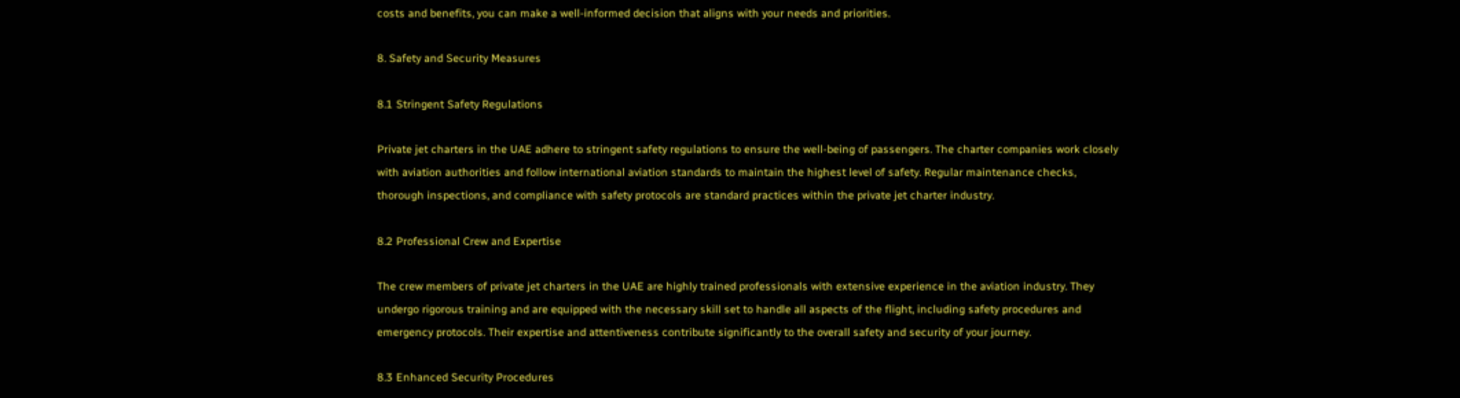costs and benefits, you can make a well-informed decision that aligns with your needs and priorities.

8. Safety and Security Measures

8.1 Stringent Safety Regulations

Private jet charters in the UAE adhere to stringent safety regulations to ensure the well-being of passengers. The charter companies work closely with aviation authorities and follow international aviation standards to maintain the highest level of safety. Regular maintenance checks, thorough inspections, and compliance with safety protocols are standard practices within the private jet charter industry.

8.2 Professional Crew and Expertise

The crew members of private jet charters in the UAE are highly trained professionals with extensive experience in the aviation industry. They undergo rigorous training and are equipped with the necessary skill set to handle all aspects of the flight, including safety procedures and emergency protocols. Their expertise and attentiveness contribute significantly to the overall safety and security of your journey.

8.3 Enhanced Security Procedures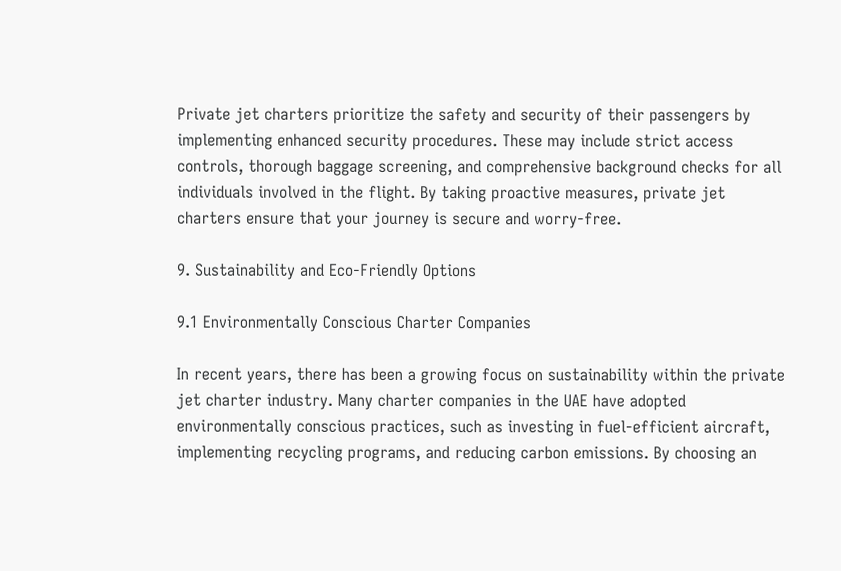Private jet charters prioritize the safety and security of their passengers by implementing enhanced security procedures. These may include strict access controls, thorough baggage screening, and comprehensive background checks for all individuals involved in the flight. By taking proactive measures, private jet charters ensure that your journey is secure and worry-free.

9. Sustainability and Eco-Friendly Options

9.1 Environmentally Conscious Charter Companies

In recent years, there has been a growing focus on sustainability within the private jet charter industry. Many charter companies in the UAE have adopted environmentally conscious practices, such as investing in fuel-efficient aircraft, implementing recycling programs, and reducing carbon emissions. By choosing an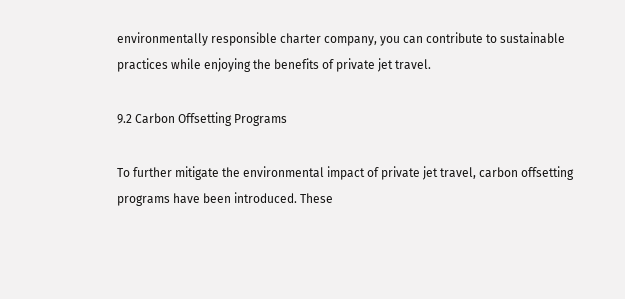environmentally responsible charter company, you can contribute to sustainable practices while enjoying the benefits of private jet travel.

9.2 Carbon Offsetting Programs

To further mitigate the environmental impact of private jet travel, carbon offsetting programs have been introduced. These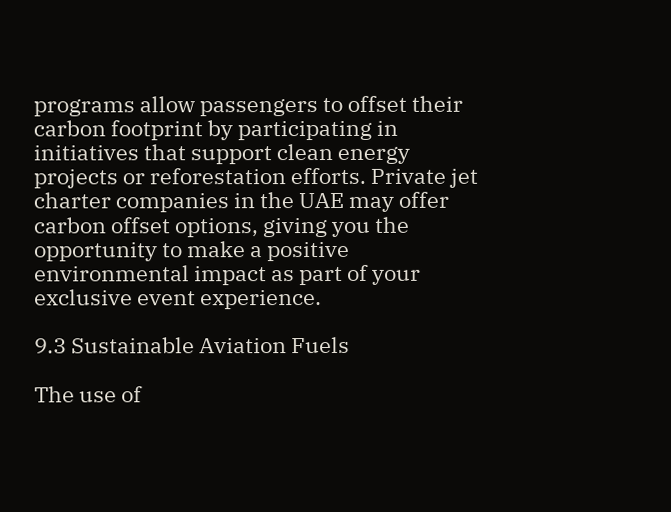programs allow passengers to offset their carbon footprint by participating in initiatives that support clean energy projects or reforestation efforts. Private jet charter companies in the UAE may offer carbon offset options, giving you the opportunity to make a positive environmental impact as part of your exclusive event experience.

9.3 Sustainable Aviation Fuels

The use of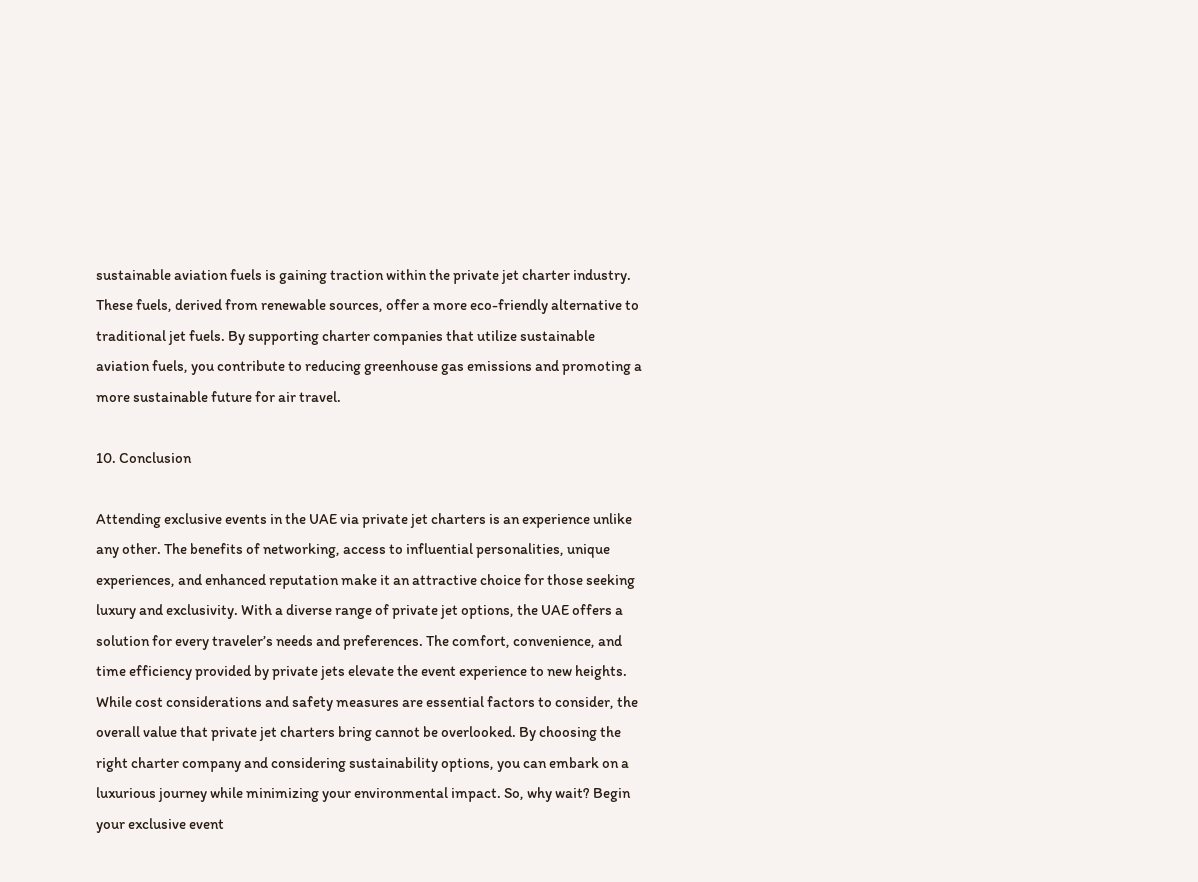sustainable aviation fuels is gaining traction within the private jet charter industry. These fuels, derived from renewable sources, offer a more eco-friendly alternative to traditional jet fuels. By supporting charter companies that utilize sustainable aviation fuels, you contribute to reducing greenhouse gas emissions and promoting a more sustainable future for air travel.

10. Conclusion

Attending exclusive events in the UAE via private jet charters is an experience unlike any other. The benefits of networking, access to influential personalities, unique experiences, and enhanced reputation make it an attractive choice for those seeking luxury and exclusivity. With a diverse range of private jet options, the UAE offers a solution for every traveler’s needs and preferences. The comfort, convenience, and time efficiency provided by private jets elevate the event experience to new heights. While cost considerations and safety measures are essential factors to consider, the overall value that private jet charters bring cannot be overlooked. By choosing the right charter company and considering sustainability options, you can embark on a luxurious journey while minimizing your environmental impact. So, why wait? Begin your exclusive event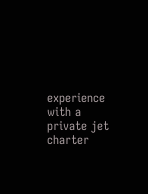experience with a private jet charter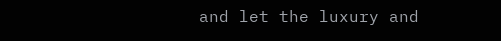and let the luxury and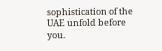sophistication of the UAE unfold before you.